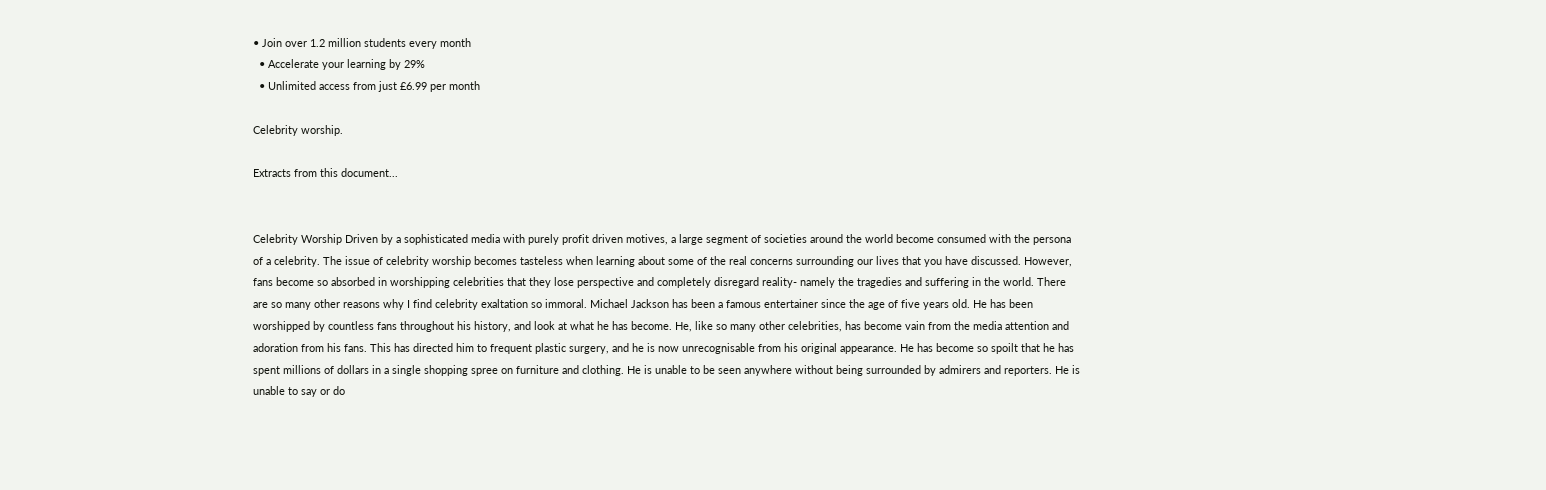• Join over 1.2 million students every month
  • Accelerate your learning by 29%
  • Unlimited access from just £6.99 per month

Celebrity worship.

Extracts from this document...


Celebrity Worship Driven by a sophisticated media with purely profit driven motives, a large segment of societies around the world become consumed with the persona of a celebrity. The issue of celebrity worship becomes tasteless when learning about some of the real concerns surrounding our lives that you have discussed. However, fans become so absorbed in worshipping celebrities that they lose perspective and completely disregard reality- namely the tragedies and suffering in the world. There are so many other reasons why I find celebrity exaltation so immoral. Michael Jackson has been a famous entertainer since the age of five years old. He has been worshipped by countless fans throughout his history, and look at what he has become. He, like so many other celebrities, has become vain from the media attention and adoration from his fans. This has directed him to frequent plastic surgery, and he is now unrecognisable from his original appearance. He has become so spoilt that he has spent millions of dollars in a single shopping spree on furniture and clothing. He is unable to be seen anywhere without being surrounded by admirers and reporters. He is unable to say or do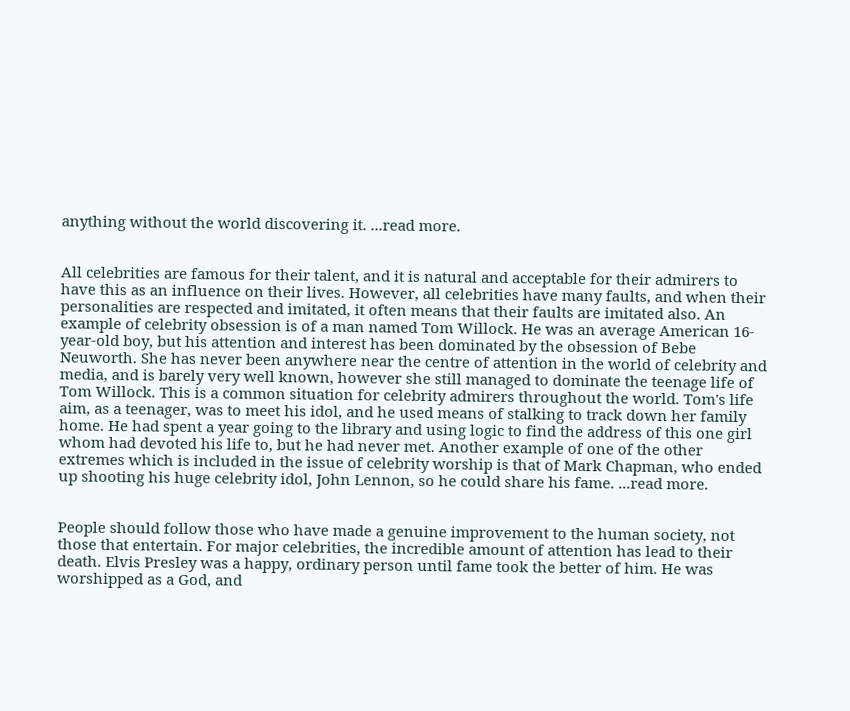anything without the world discovering it. ...read more.


All celebrities are famous for their talent, and it is natural and acceptable for their admirers to have this as an influence on their lives. However, all celebrities have many faults, and when their personalities are respected and imitated, it often means that their faults are imitated also. An example of celebrity obsession is of a man named Tom Willock. He was an average American 16-year-old boy, but his attention and interest has been dominated by the obsession of Bebe Neuworth. She has never been anywhere near the centre of attention in the world of celebrity and media, and is barely very well known, however she still managed to dominate the teenage life of Tom Willock. This is a common situation for celebrity admirers throughout the world. Tom's life aim, as a teenager, was to meet his idol, and he used means of stalking to track down her family home. He had spent a year going to the library and using logic to find the address of this one girl whom had devoted his life to, but he had never met. Another example of one of the other extremes which is included in the issue of celebrity worship is that of Mark Chapman, who ended up shooting his huge celebrity idol, John Lennon, so he could share his fame. ...read more.


People should follow those who have made a genuine improvement to the human society, not those that entertain. For major celebrities, the incredible amount of attention has lead to their death. Elvis Presley was a happy, ordinary person until fame took the better of him. He was worshipped as a God, and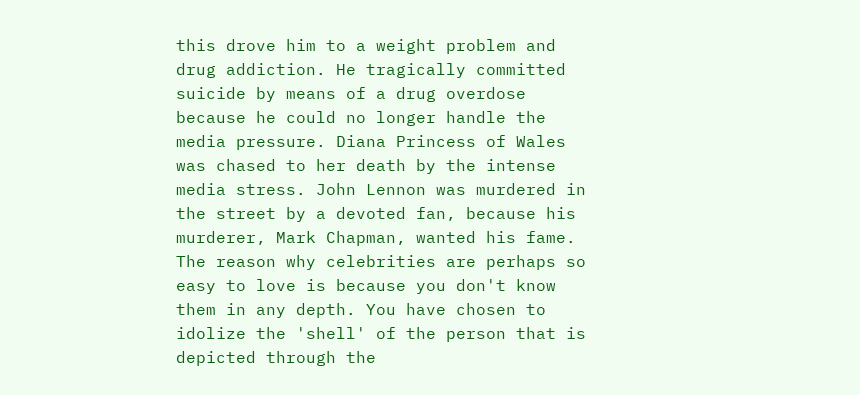this drove him to a weight problem and drug addiction. He tragically committed suicide by means of a drug overdose because he could no longer handle the media pressure. Diana Princess of Wales was chased to her death by the intense media stress. John Lennon was murdered in the street by a devoted fan, because his murderer, Mark Chapman, wanted his fame. The reason why celebrities are perhaps so easy to love is because you don't know them in any depth. You have chosen to idolize the 'shell' of the person that is depicted through the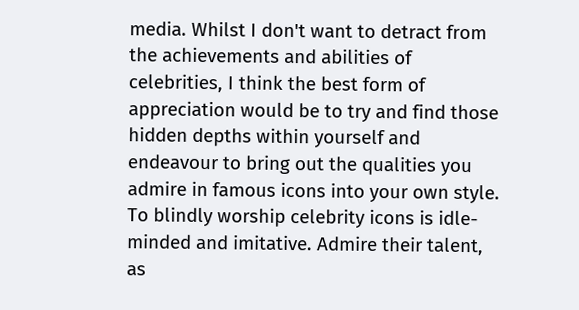media. Whilst I don't want to detract from the achievements and abilities of celebrities, I think the best form of appreciation would be to try and find those hidden depths within yourself and endeavour to bring out the qualities you admire in famous icons into your own style. To blindly worship celebrity icons is idle-minded and imitative. Admire their talent, as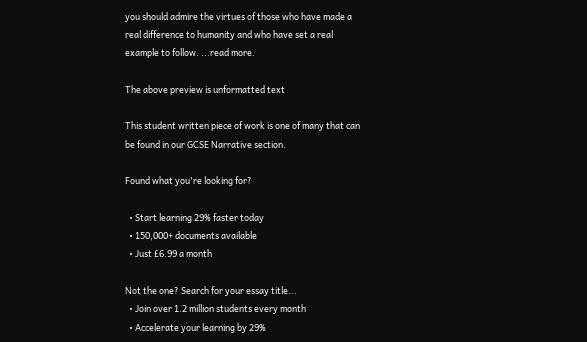you should admire the virtues of those who have made a real difference to humanity and who have set a real example to follow. ...read more.

The above preview is unformatted text

This student written piece of work is one of many that can be found in our GCSE Narrative section.

Found what you're looking for?

  • Start learning 29% faster today
  • 150,000+ documents available
  • Just £6.99 a month

Not the one? Search for your essay title...
  • Join over 1.2 million students every month
  • Accelerate your learning by 29%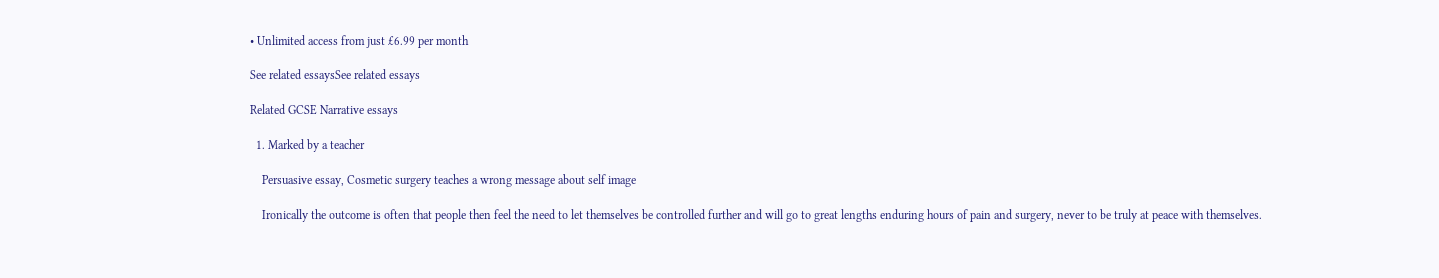• Unlimited access from just £6.99 per month

See related essaysSee related essays

Related GCSE Narrative essays

  1. Marked by a teacher

    Persuasive essay, Cosmetic surgery teaches a wrong message about self image

    Ironically the outcome is often that people then feel the need to let themselves be controlled further and will go to great lengths enduring hours of pain and surgery, never to be truly at peace with themselves.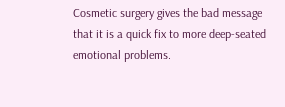Cosmetic surgery gives the bad message that it is a quick fix to more deep-seated emotional problems.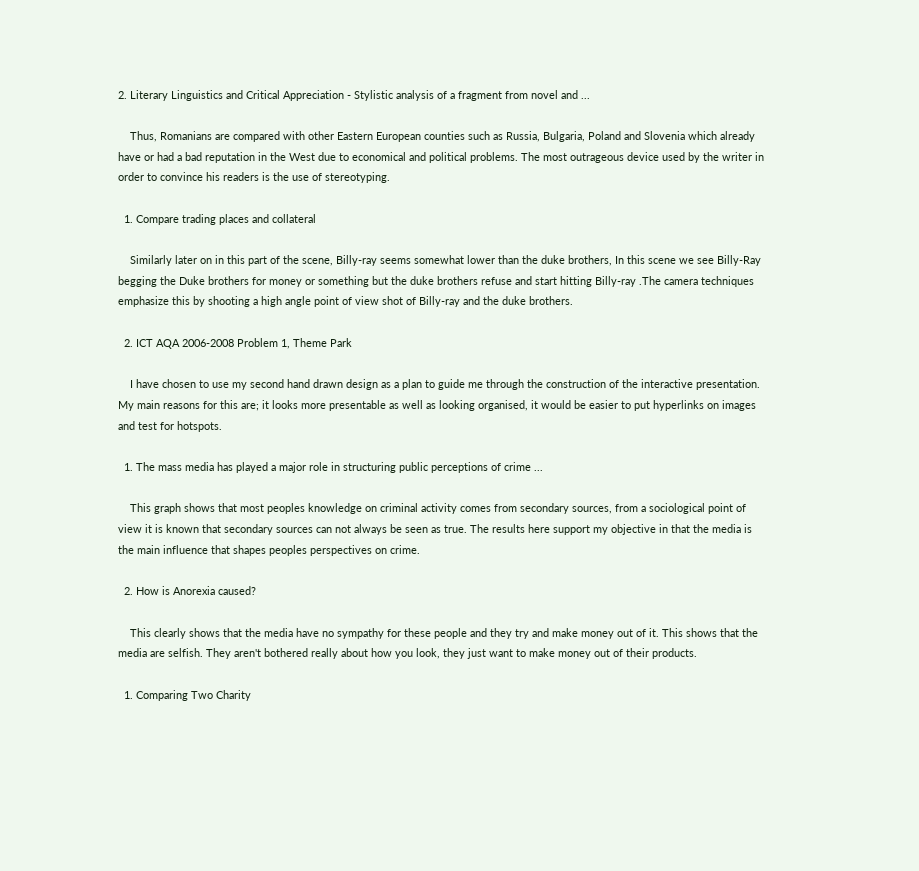2. Literary Linguistics and Critical Appreciation - Stylistic analysis of a fragment from novel and ...

    Thus, Romanians are compared with other Eastern European counties such as Russia, Bulgaria, Poland and Slovenia which already have or had a bad reputation in the West due to economical and political problems. The most outrageous device used by the writer in order to convince his readers is the use of stereotyping.

  1. Compare trading places and collateral

    Similarly later on in this part of the scene, Billy-ray seems somewhat lower than the duke brothers, In this scene we see Billy-Ray begging the Duke brothers for money or something but the duke brothers refuse and start hitting Billy-ray .The camera techniques emphasize this by shooting a high angle point of view shot of Billy-ray and the duke brothers.

  2. ICT AQA 2006-2008 Problem 1, Theme Park

    I have chosen to use my second hand drawn design as a plan to guide me through the construction of the interactive presentation. My main reasons for this are; it looks more presentable as well as looking organised, it would be easier to put hyperlinks on images and test for hotspots.

  1. The mass media has played a major role in structuring public perceptions of crime ...

    This graph shows that most peoples knowledge on criminal activity comes from secondary sources, from a sociological point of view it is known that secondary sources can not always be seen as true. The results here support my objective in that the media is the main influence that shapes peoples perspectives on crime.

  2. How is Anorexia caused?

    This clearly shows that the media have no sympathy for these people and they try and make money out of it. This shows that the media are selfish. They aren't bothered really about how you look, they just want to make money out of their products.

  1. Comparing Two Charity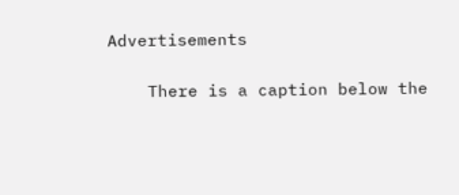Advertisements

    There is a caption below the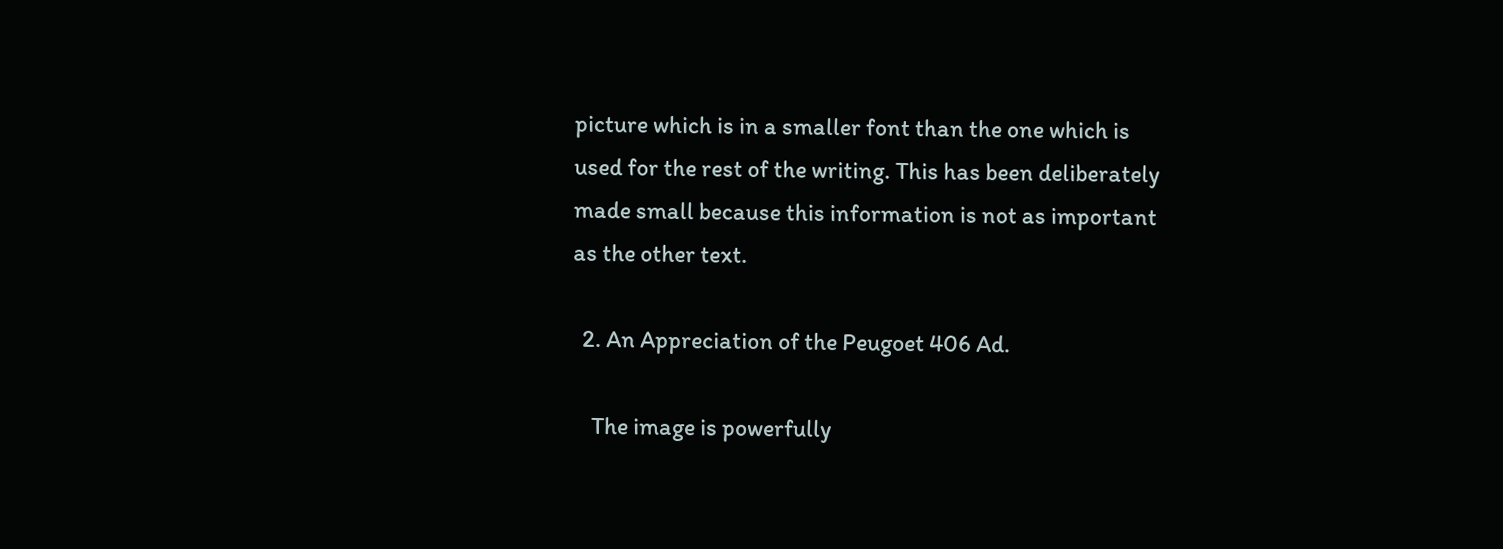picture which is in a smaller font than the one which is used for the rest of the writing. This has been deliberately made small because this information is not as important as the other text.

  2. An Appreciation of the Peugoet 406 Ad.

    The image is powerfully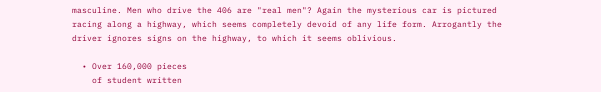masculine. Men who drive the 406 are "real men"? Again the mysterious car is pictured racing along a highway, which seems completely devoid of any life form. Arrogantly the driver ignores signs on the highway, to which it seems oblivious.

  • Over 160,000 pieces
    of student written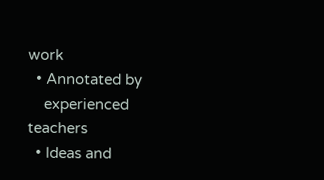work
  • Annotated by
    experienced teachers
  • Ideas and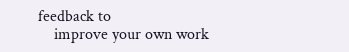feedback to
    improve your own work